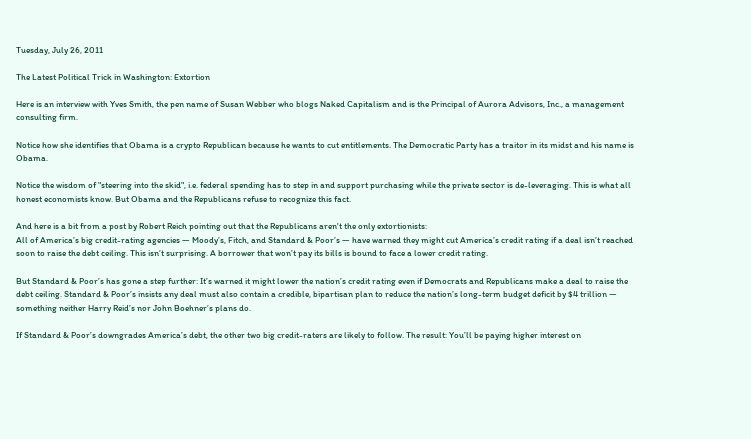Tuesday, July 26, 2011

The Latest Political Trick in Washington: Extortion

Here is an interview with Yves Smith, the pen name of Susan Webber who blogs Naked Capitalism and is the Principal of Aurora Advisors, Inc., a management consulting firm.

Notice how she identifies that Obama is a crypto Republican because he wants to cut entitlements. The Democratic Party has a traitor in its midst and his name is Obama.

Notice the wisdom of "steering into the skid", i.e. federal spending has to step in and support purchasing while the private sector is de-leveraging. This is what all honest economists know. But Obama and the Republicans refuse to recognize this fact.

And here is a bit from a post by Robert Reich pointing out that the Republicans aren't the only extortionists:
All of America’s big credit-rating agencies — Moody’s, Fitch, and Standard & Poor’s — have warned they might cut America’s credit rating if a deal isn’t reached soon to raise the debt ceiling. This isn’t surprising. A borrower that won’t pay its bills is bound to face a lower credit rating.

But Standard & Poor’s has gone a step further: It’s warned it might lower the nation’s credit rating even if Democrats and Republicans make a deal to raise the debt ceiling. Standard & Poor’s insists any deal must also contain a credible, bipartisan plan to reduce the nation’s long-term budget deficit by $4 trillion — something neither Harry Reid’s nor John Boehner’s plans do.

If Standard & Poor’s downgrades America’s debt, the other two big credit-raters are likely to follow. The result: You’ll be paying higher interest on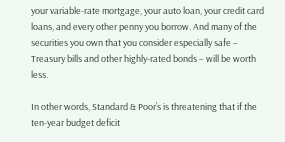your variable-rate mortgage, your auto loan, your credit card loans, and every other penny you borrow. And many of the securities you own that you consider especially safe – Treasury bills and other highly-rated bonds – will be worth less.

In other words, Standard & Poor’s is threatening that if the ten-year budget deficit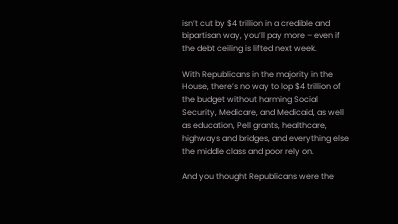isn’t cut by $4 trillion in a credible and bipartisan way, you’ll pay more – even if the debt ceiling is lifted next week.

With Republicans in the majority in the House, there’s no way to lop $4 trillion of the budget without harming Social Security, Medicare, and Medicaid, as well as education, Pell grants, healthcare, highways and bridges, and everything else the middle class and poor rely on.

And you thought Republicans were the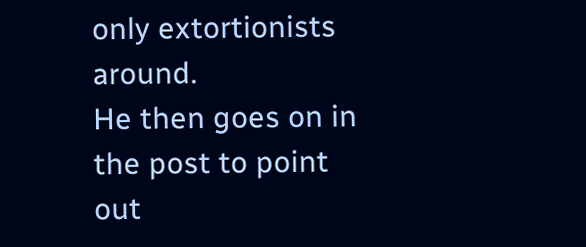only extortionists around.
He then goes on in the post to point out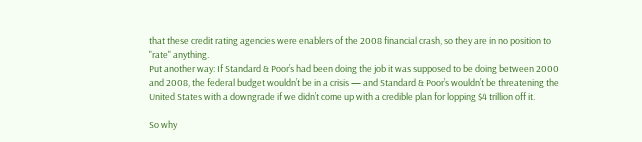that these credit rating agencies were enablers of the 2008 financial crash, so they are in no position to "rate" anything.
Put another way: If Standard & Poor’s had been doing the job it was supposed to be doing between 2000 and 2008, the federal budget wouldn’t be in a crisis — and Standard & Poor’s wouldn’t be threatening the United States with a downgrade if we didn’t come up with a credible plan for lopping $4 trillion off it.

So why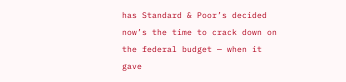has Standard & Poor’s decided now’s the time to crack down on the federal budget — when it gave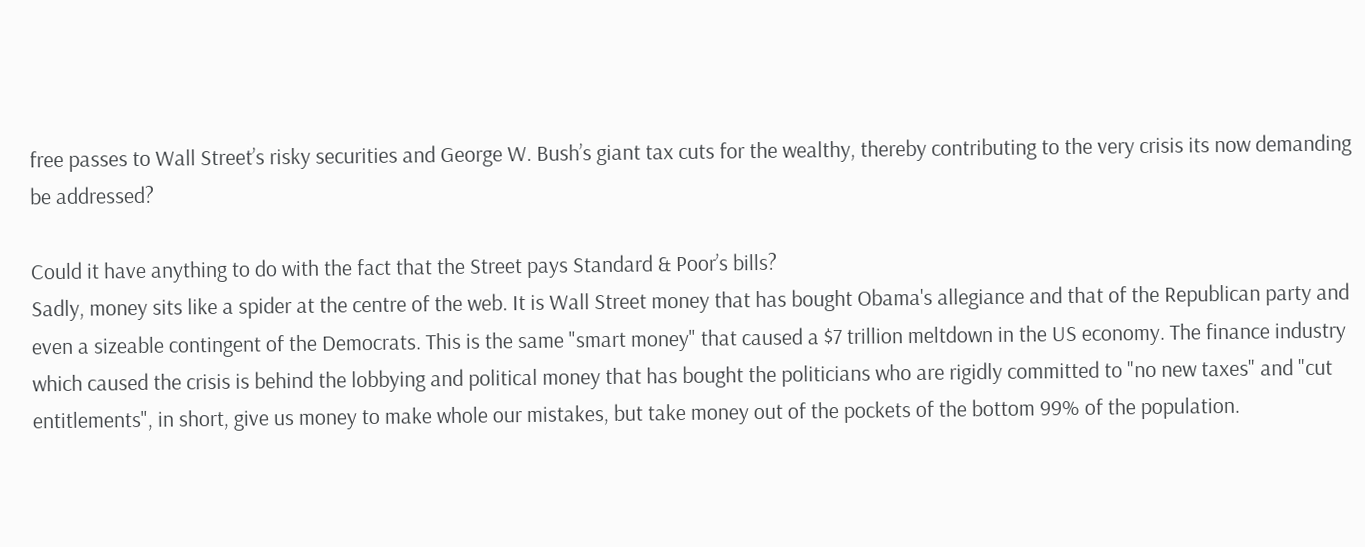free passes to Wall Street’s risky securities and George W. Bush’s giant tax cuts for the wealthy, thereby contributing to the very crisis its now demanding be addressed?

Could it have anything to do with the fact that the Street pays Standard & Poor’s bills?
Sadly, money sits like a spider at the centre of the web. It is Wall Street money that has bought Obama's allegiance and that of the Republican party and even a sizeable contingent of the Democrats. This is the same "smart money" that caused a $7 trillion meltdown in the US economy. The finance industry which caused the crisis is behind the lobbying and political money that has bought the politicians who are rigidly committed to "no new taxes" and "cut entitlements", in short, give us money to make whole our mistakes, but take money out of the pockets of the bottom 99% of the population.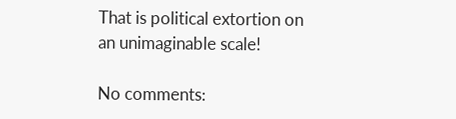That is political extortion on an unimaginable scale!

No comments: